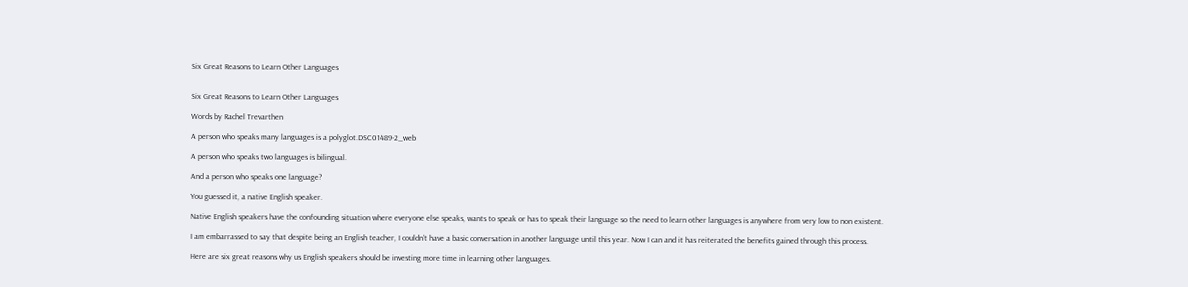Six Great Reasons to Learn Other Languages


Six Great Reasons to Learn Other Languages

Words by Rachel Trevarthen

A person who speaks many languages is a polyglot.DSC01489-2_web

A person who speaks two languages is bilingual.

And a person who speaks one language?

You guessed it, a native English speaker.

Native English speakers have the confounding situation where everyone else speaks, wants to speak or has to speak their language so the need to learn other languages is anywhere from very low to non existent.

I am embarrassed to say that despite being an English teacher, I couldn’t have a basic conversation in another language until this year. Now I can and it has reiterated the benefits gained through this process.

Here are six great reasons why us English speakers should be investing more time in learning other languages.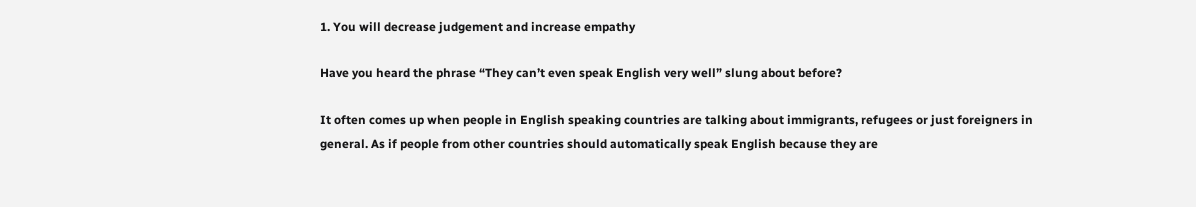1. You will decrease judgement and increase empathy

Have you heard the phrase “They can’t even speak English very well” slung about before?

It often comes up when people in English speaking countries are talking about immigrants, refugees or just foreigners in general. As if people from other countries should automatically speak English because they are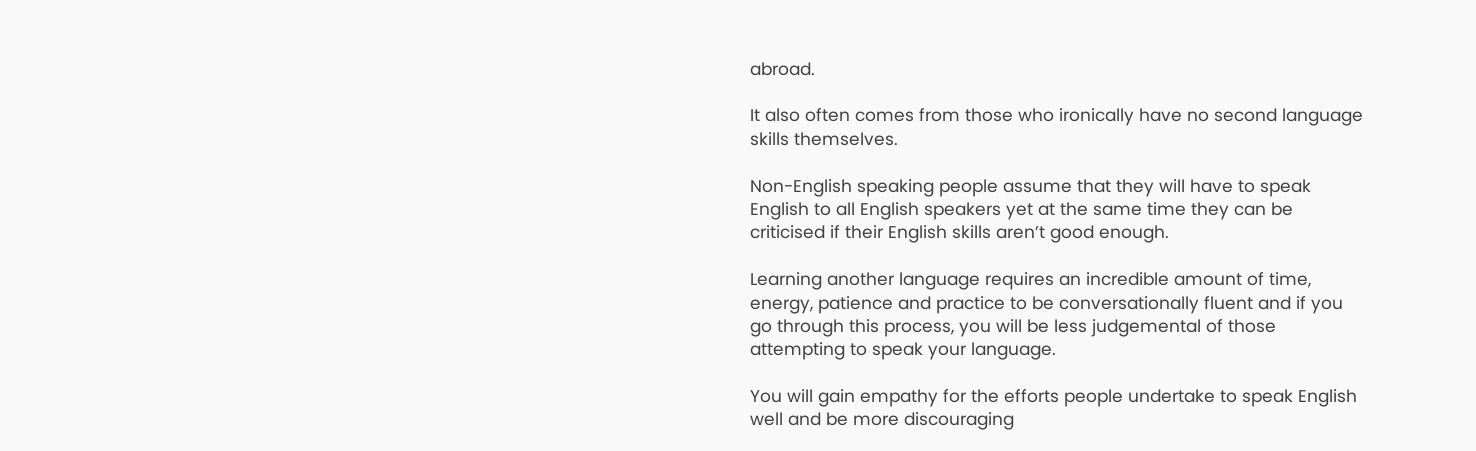abroad.

It also often comes from those who ironically have no second language skills themselves.

Non-English speaking people assume that they will have to speak English to all English speakers yet at the same time they can be criticised if their English skills aren’t good enough.

Learning another language requires an incredible amount of time, energy, patience and practice to be conversationally fluent and if you go through this process, you will be less judgemental of those attempting to speak your language.

You will gain empathy for the efforts people undertake to speak English well and be more discouraging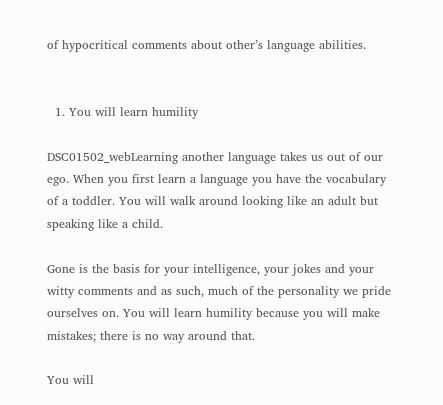of hypocritical comments about other’s language abilities.


  1. You will learn humility

DSC01502_webLearning another language takes us out of our ego. When you first learn a language you have the vocabulary of a toddler. You will walk around looking like an adult but speaking like a child.

Gone is the basis for your intelligence, your jokes and your witty comments and as such, much of the personality we pride ourselves on. You will learn humility because you will make mistakes; there is no way around that.

You will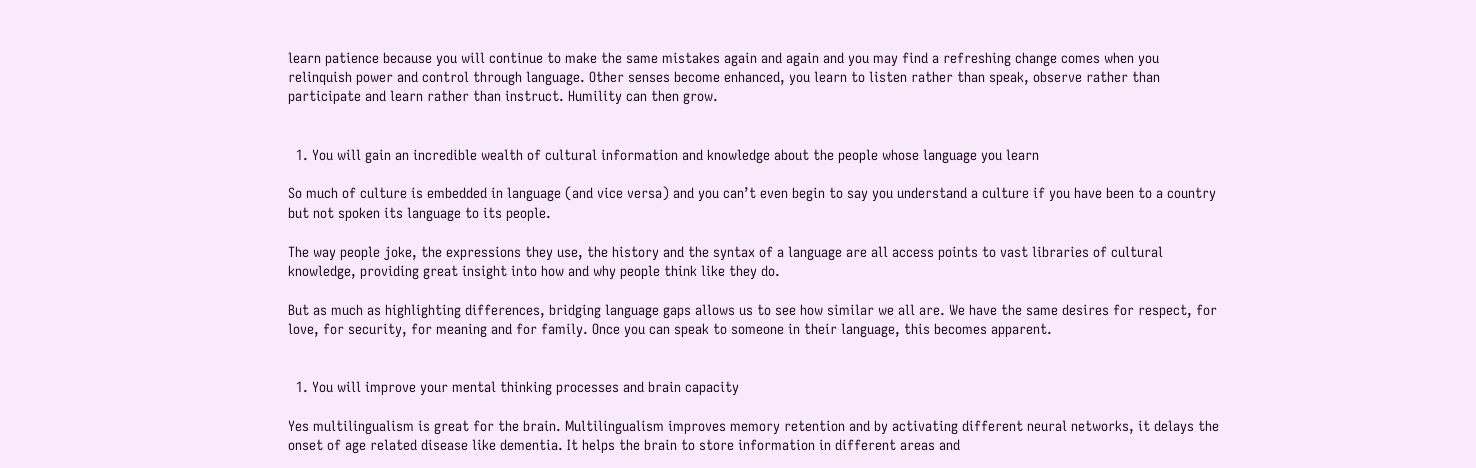learn patience because you will continue to make the same mistakes again and again and you may find a refreshing change comes when you relinquish power and control through language. Other senses become enhanced, you learn to listen rather than speak, observe rather than participate and learn rather than instruct. Humility can then grow.


  1. You will gain an incredible wealth of cultural information and knowledge about the people whose language you learn

So much of culture is embedded in language (and vice versa) and you can’t even begin to say you understand a culture if you have been to a country but not spoken its language to its people.

The way people joke, the expressions they use, the history and the syntax of a language are all access points to vast libraries of cultural knowledge, providing great insight into how and why people think like they do.

But as much as highlighting differences, bridging language gaps allows us to see how similar we all are. We have the same desires for respect, for love, for security, for meaning and for family. Once you can speak to someone in their language, this becomes apparent.


  1. You will improve your mental thinking processes and brain capacity

Yes multilingualism is great for the brain. Multilingualism improves memory retention and by activating different neural networks, it delays the onset of age related disease like dementia. It helps the brain to store information in different areas and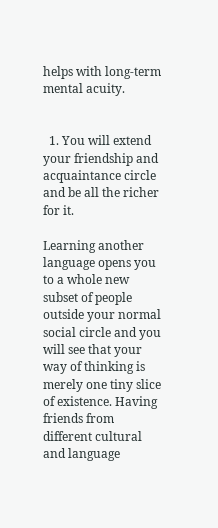helps with long-term mental acuity.


  1. You will extend your friendship and acquaintance circle and be all the richer for it.

Learning another language opens you to a whole new subset of people outside your normal social circle and you will see that your way of thinking is merely one tiny slice of existence. Having friends from different cultural and language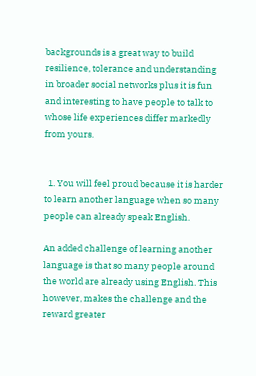backgrounds is a great way to build resilience, tolerance and understanding in broader social networks plus it is fun and interesting to have people to talk to whose life experiences differ markedly from yours.


  1. You will feel proud because it is harder to learn another language when so many people can already speak English.

An added challenge of learning another language is that so many people around the world are already using English. This however, makes the challenge and the reward greater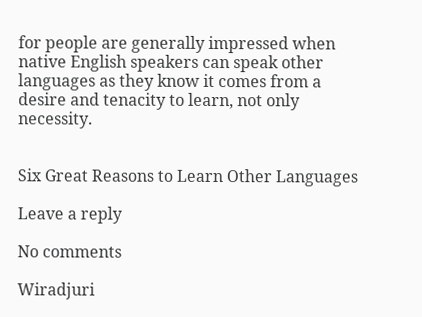for people are generally impressed when native English speakers can speak other languages as they know it comes from a desire and tenacity to learn, not only necessity.


Six Great Reasons to Learn Other Languages

Leave a reply

No comments

Wiradjuri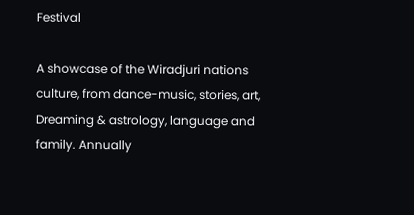Festival

A showcase of the Wiradjuri nations culture, from dance-music, stories, art, Dreaming & astrology, language and family. Annually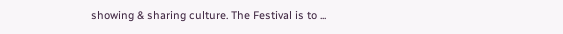showing & sharing culture. The Festival is to ...